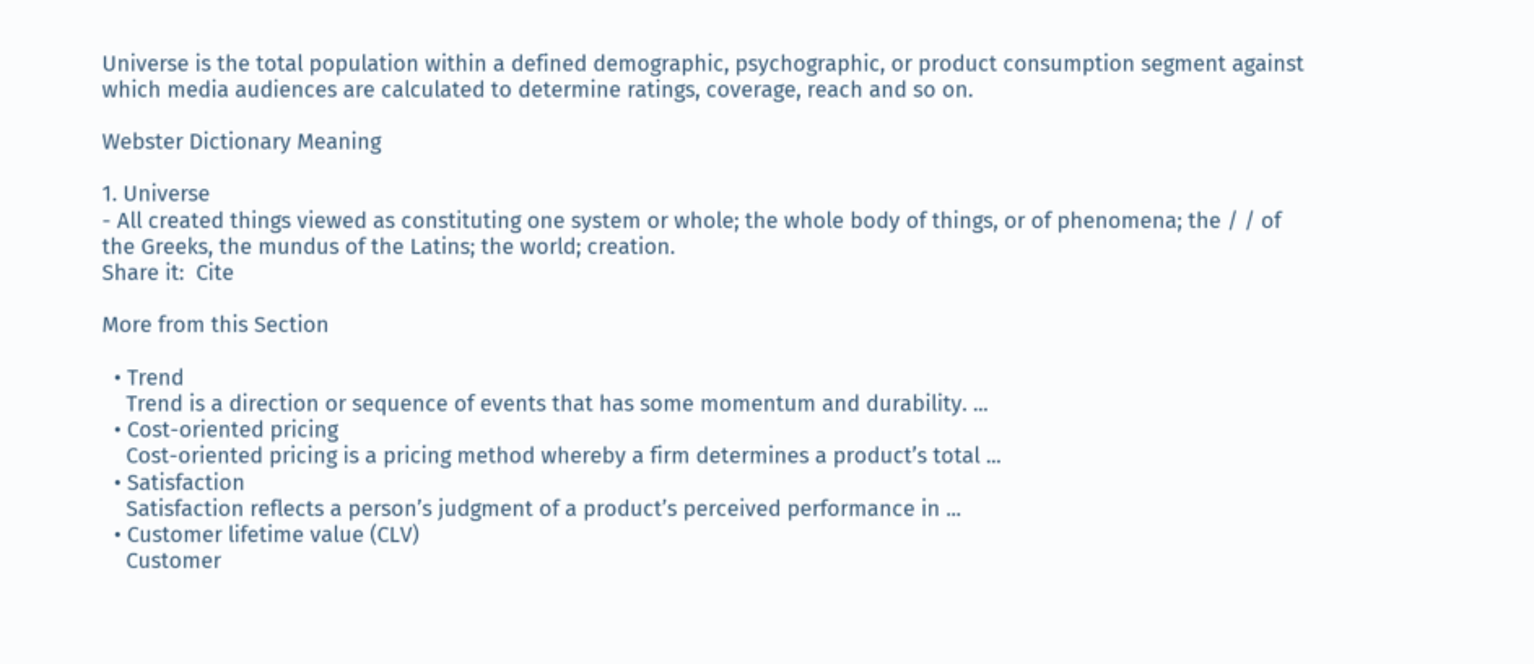Universe is the total population within a defined demographic, psychographic, or product consumption segment against which media audiences are calculated to determine ratings, coverage, reach and so on.

Webster Dictionary Meaning

1. Universe
- All created things viewed as constituting one system or whole; the whole body of things, or of phenomena; the / / of the Greeks, the mundus of the Latins; the world; creation.
Share it:  Cite

More from this Section

  • Trend
    Trend is a direction or sequence of events that has some momentum and durability. ...
  • Cost-oriented pricing
    Cost-oriented pricing is a pricing method whereby a firm determines a product’s total ...
  • Satisfaction
    Satisfaction reflects a person’s judgment of a product’s perceived performance in ...
  • Customer lifetime value (CLV)
    Customer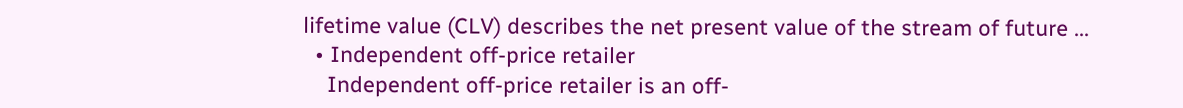lifetime value (CLV) describes the net present value of the stream of future ...
  • Independent off-price retailer
    Independent off-price retailer is an off-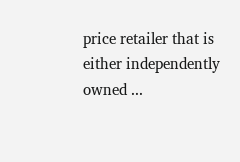price retailer that is either independently owned ...